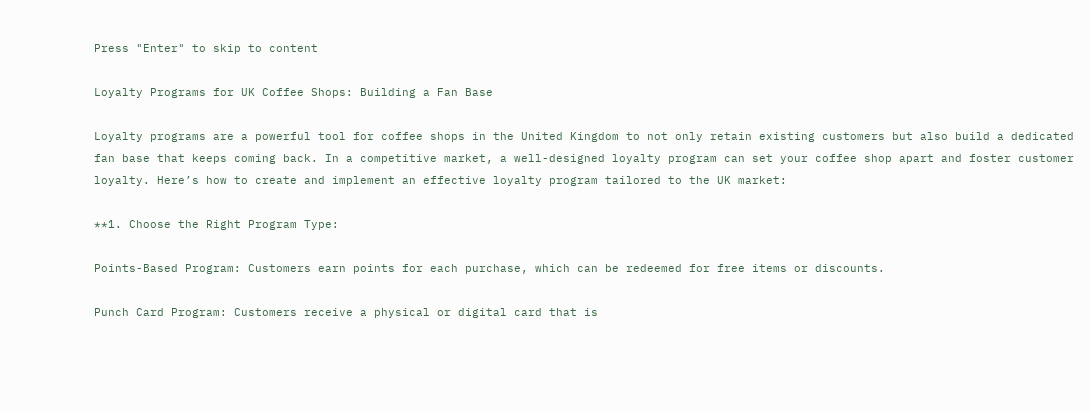Press "Enter" to skip to content

Loyalty Programs for UK Coffee Shops: Building a Fan Base

Loyalty programs are a powerful tool for coffee shops in the United Kingdom to not only retain existing customers but also build a dedicated fan base that keeps coming back. In a competitive market, a well-designed loyalty program can set your coffee shop apart and foster customer loyalty. Here’s how to create and implement an effective loyalty program tailored to the UK market:

**1. Choose the Right Program Type:

Points-Based Program: Customers earn points for each purchase, which can be redeemed for free items or discounts.

Punch Card Program: Customers receive a physical or digital card that is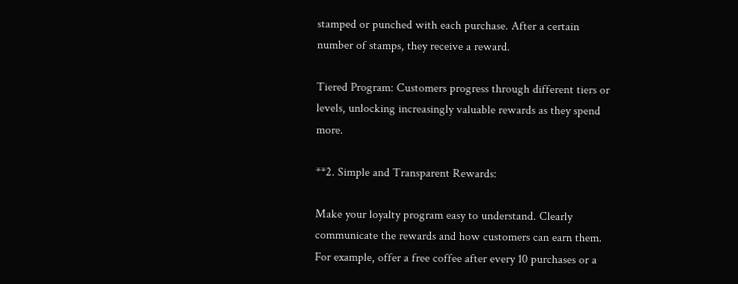stamped or punched with each purchase. After a certain number of stamps, they receive a reward.

Tiered Program: Customers progress through different tiers or levels, unlocking increasingly valuable rewards as they spend more.

**2. Simple and Transparent Rewards:

Make your loyalty program easy to understand. Clearly communicate the rewards and how customers can earn them. For example, offer a free coffee after every 10 purchases or a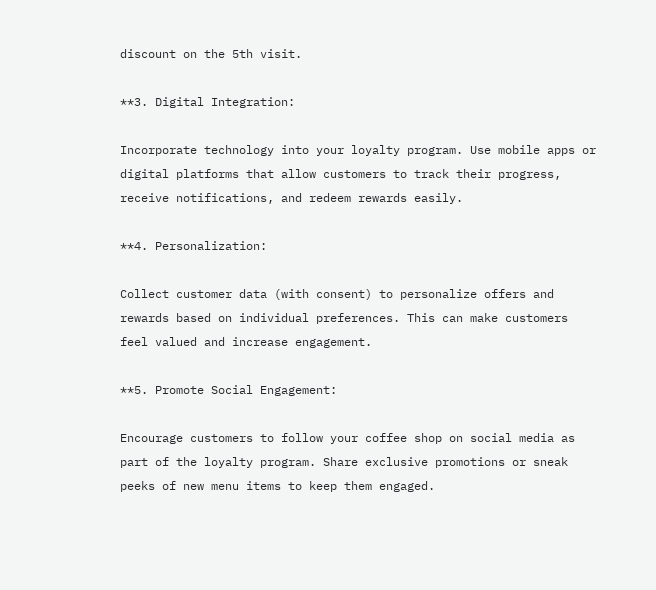discount on the 5th visit.

**3. Digital Integration:

Incorporate technology into your loyalty program. Use mobile apps or digital platforms that allow customers to track their progress, receive notifications, and redeem rewards easily.

**4. Personalization:

Collect customer data (with consent) to personalize offers and rewards based on individual preferences. This can make customers feel valued and increase engagement.

**5. Promote Social Engagement:

Encourage customers to follow your coffee shop on social media as part of the loyalty program. Share exclusive promotions or sneak peeks of new menu items to keep them engaged.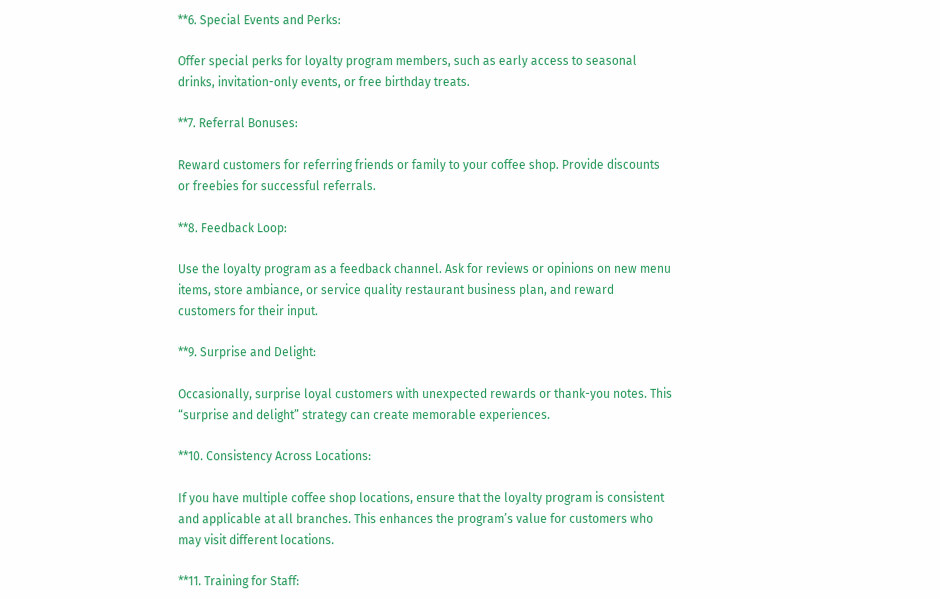**6. Special Events and Perks:

Offer special perks for loyalty program members, such as early access to seasonal drinks, invitation-only events, or free birthday treats.

**7. Referral Bonuses:

Reward customers for referring friends or family to your coffee shop. Provide discounts or freebies for successful referrals.

**8. Feedback Loop:

Use the loyalty program as a feedback channel. Ask for reviews or opinions on new menu items, store ambiance, or service quality restaurant business plan, and reward customers for their input.

**9. Surprise and Delight:

Occasionally, surprise loyal customers with unexpected rewards or thank-you notes. This “surprise and delight” strategy can create memorable experiences.

**10. Consistency Across Locations:

If you have multiple coffee shop locations, ensure that the loyalty program is consistent and applicable at all branches. This enhances the program’s value for customers who may visit different locations.

**11. Training for Staff: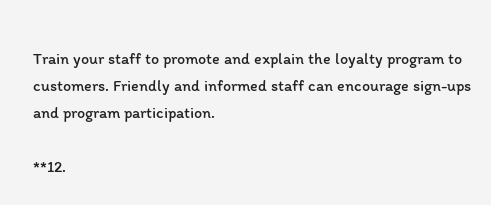Train your staff to promote and explain the loyalty program to customers. Friendly and informed staff can encourage sign-ups and program participation.

**12.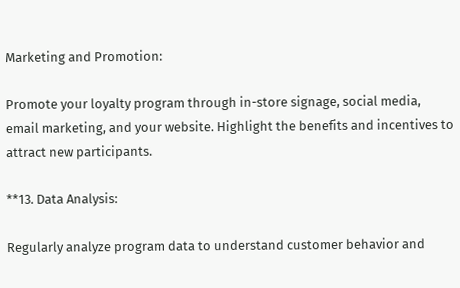Marketing and Promotion:

Promote your loyalty program through in-store signage, social media, email marketing, and your website. Highlight the benefits and incentives to attract new participants.

**13. Data Analysis:

Regularly analyze program data to understand customer behavior and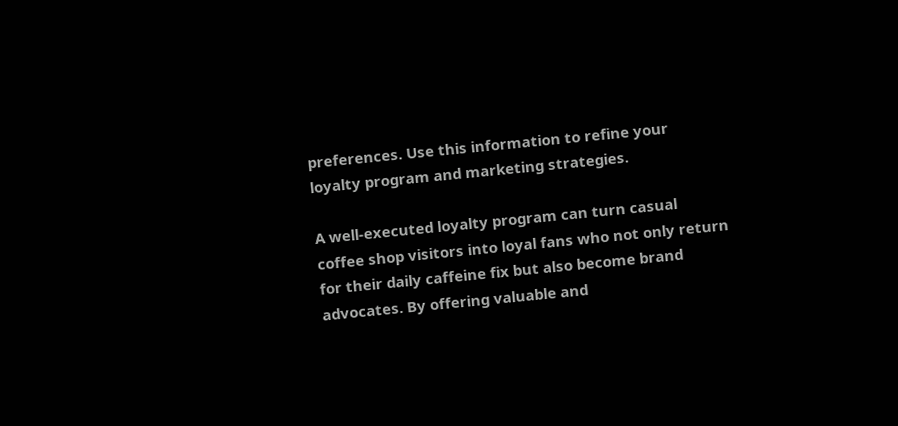preferences. Use this information to refine your loyalty program and marketing strategies.

A well-executed loyalty program can turn casual coffee shop visitors into loyal fans who not only return for their daily caffeine fix but also become brand advocates. By offering valuable and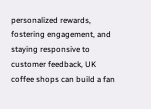personalized rewards, fostering engagement, and staying responsive to customer feedback, UK coffee shops can build a fan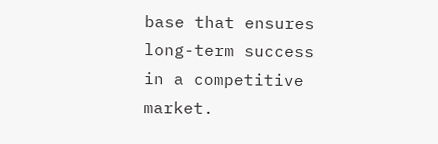base that ensures long-term success in a competitive market.